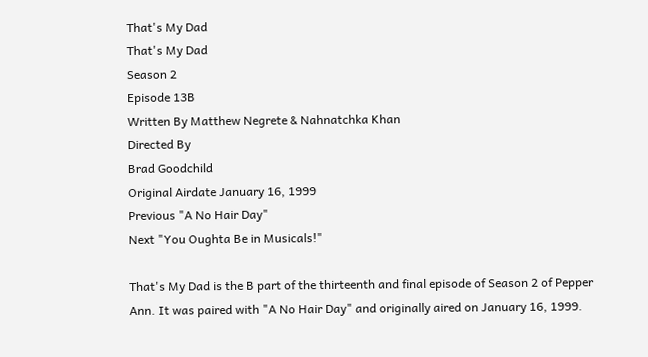That's My Dad
That's My Dad
Season 2
Episode 13B
Written By Matthew Negrete & Nahnatchka Khan
Directed By
Brad Goodchild
Original Airdate January 16, 1999
Previous "A No Hair Day"
Next "You Oughta Be in Musicals!"

That's My Dad is the B part of the thirteenth and final episode of Season 2 of Pepper Ann. It was paired with "A No Hair Day" and originally aired on January 16, 1999.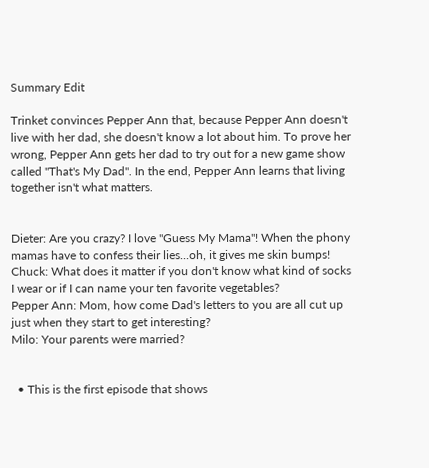Summary Edit

Trinket convinces Pepper Ann that, because Pepper Ann doesn't live with her dad, she doesn't know a lot about him. To prove her wrong, Pepper Ann gets her dad to try out for a new game show called "That's My Dad". In the end, Pepper Ann learns that living together isn't what matters.


Dieter: Are you crazy? I love "Guess My Mama"! When the phony mamas have to confess their lies...oh, it gives me skin bumps!
Chuck: What does it matter if you don't know what kind of socks I wear or if I can name your ten favorite vegetables?
Pepper Ann: Mom, how come Dad's letters to you are all cut up just when they start to get interesting?
Milo: Your parents were married?


  • This is the first episode that shows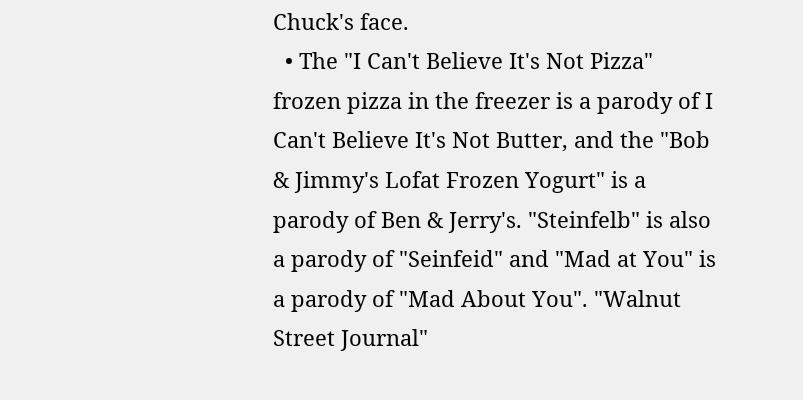Chuck's face.
  • The "I Can't Believe It's Not Pizza" frozen pizza in the freezer is a parody of I Can't Believe It's Not Butter, and the "Bob & Jimmy's Lofat Frozen Yogurt" is a parody of Ben & Jerry's. "Steinfelb" is also a parody of "Seinfeid" and "Mad at You" is a parody of "Mad About You". "Walnut Street Journal"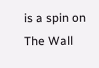is a spin on The Wall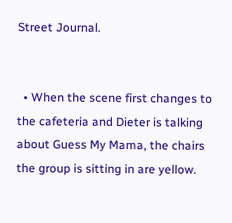Street Journal.


  • When the scene first changes to the cafeteria and Dieter is talking about Guess My Mama, the chairs the group is sitting in are yellow.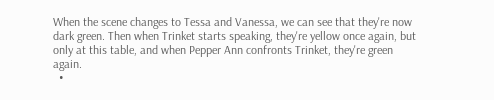When the scene changes to Tessa and Vanessa, we can see that they're now dark green. Then when Trinket starts speaking, they're yellow once again, but only at this table, and when Pepper Ann confronts Trinket, they're green again.
  •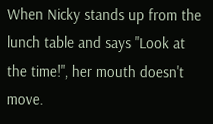When Nicky stands up from the lunch table and says "Look at the time!", her mouth doesn't move.